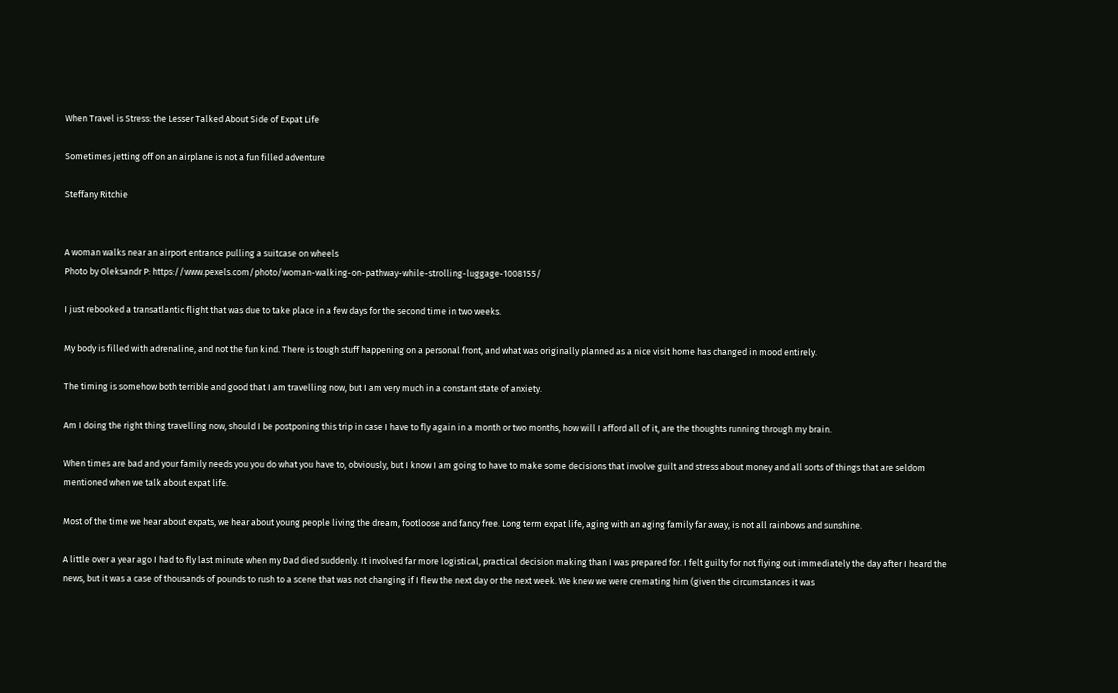When Travel is Stress: the Lesser Talked About Side of Expat Life

Sometimes jetting off on an airplane is not a fun filled adventure

Steffany Ritchie


A woman walks near an airport entrance pulling a suitcase on wheels
Photo by Oleksandr P: https://www.pexels.com/photo/woman-walking-on-pathway-while-strolling-luggage-1008155/

I just rebooked a transatlantic flight that was due to take place in a few days for the second time in two weeks.

My body is filled with adrenaline, and not the fun kind. There is tough stuff happening on a personal front, and what was originally planned as a nice visit home has changed in mood entirely.

The timing is somehow both terrible and good that I am travelling now, but I am very much in a constant state of anxiety.

Am I doing the right thing travelling now, should I be postponing this trip in case I have to fly again in a month or two months, how will I afford all of it, are the thoughts running through my brain.

When times are bad and your family needs you you do what you have to, obviously, but I know I am going to have to make some decisions that involve guilt and stress about money and all sorts of things that are seldom mentioned when we talk about expat life.

Most of the time we hear about expats, we hear about young people living the dream, footloose and fancy free. Long term expat life, aging with an aging family far away, is not all rainbows and sunshine.

A little over a year ago I had to fly last minute when my Dad died suddenly. It involved far more logistical, practical decision making than I was prepared for. I felt guilty for not flying out immediately the day after I heard the news, but it was a case of thousands of pounds to rush to a scene that was not changing if I flew the next day or the next week. We knew we were cremating him (given the circumstances it was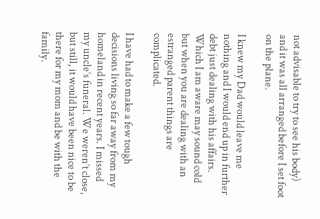not advisable to try to see his body) and it was all arranged before I set foot on the plane.

I knew my Dad would leave me nothing and I would end up in further debt just dealing with his affairs. Which I am aware may sound cold but when you are dealing with an estranged parent things are complicated.

I have had to make a few tough decisions living so far away from my homeland in recent years. I missed my uncle’s funeral. We weren’t close, but still, it would have been nice to be there for my mom and be with the family.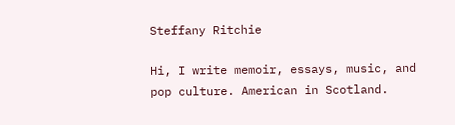Steffany Ritchie

Hi, I write memoir, essays, music, and pop culture. American in Scotland.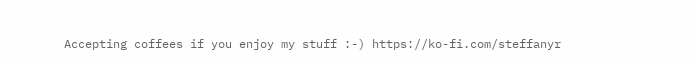Accepting coffees if you enjoy my stuff :-) https://ko-fi.com/steffanyr